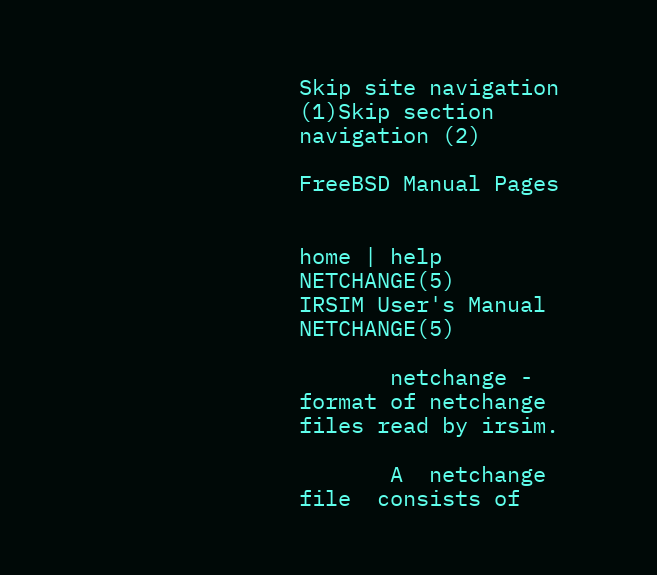Skip site navigation (1)Skip section navigation (2)

FreeBSD Manual Pages


home | help
NETCHANGE(5)              IRSIM User's Manual         NETCHANGE(5)

       netchange - format of netchange files read by irsim.

       A  netchange  file  consists of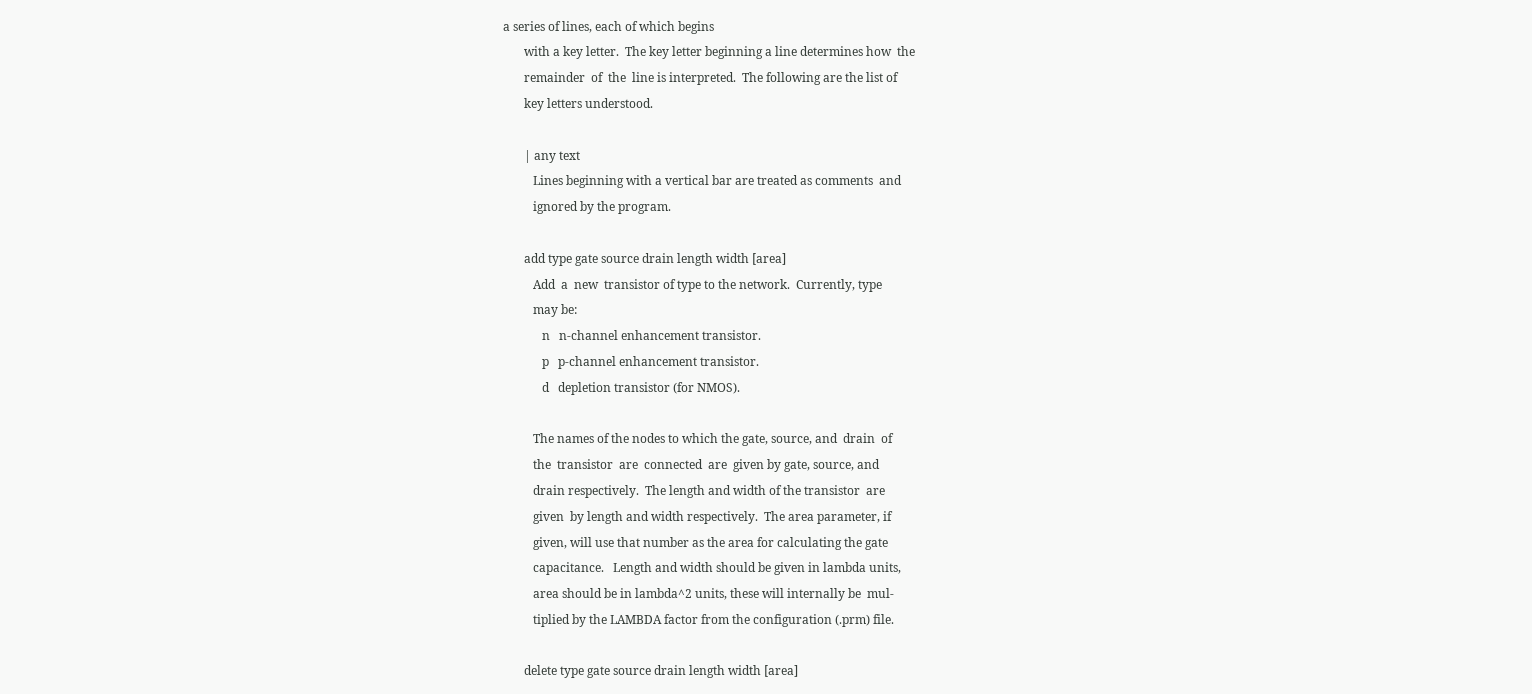a series of lines, each of which begins
       with a key letter.  The key letter beginning a line determines how  the
       remainder  of  the  line is interpreted.  The following are the list of
       key letters understood.

       | any text
          Lines beginning with a vertical bar are treated as comments  and
          ignored by the program.

       add type gate source drain length width [area]
          Add  a  new  transistor of type to the network.  Currently, type
          may be:
             n   n-channel enhancement transistor.
             p   p-channel enhancement transistor.
             d   depletion transistor (for NMOS).

          The names of the nodes to which the gate, source, and  drain  of
          the  transistor  are  connected  are  given by gate, source, and
          drain respectively.  The length and width of the transistor  are
          given  by length and width respectively.  The area parameter, if
          given, will use that number as the area for calculating the gate
          capacitance.   Length and width should be given in lambda units,
          area should be in lambda^2 units, these will internally be  mul-
          tiplied by the LAMBDA factor from the configuration (.prm) file.

       delete type gate source drain length width [area]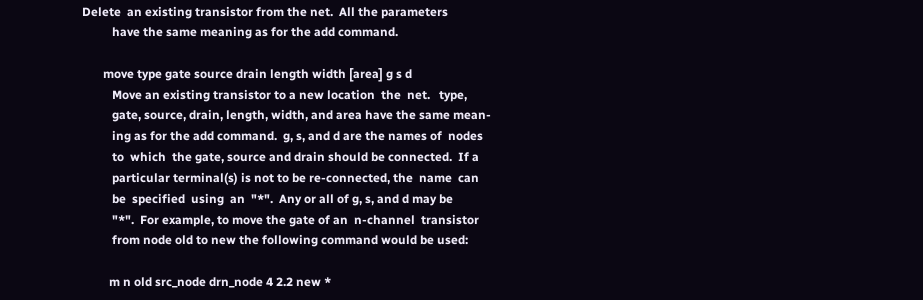Delete  an existing transistor from the net.  All the parameters
          have the same meaning as for the add command.

       move type gate source drain length width [area] g s d
          Move an existing transistor to a new location  the  net.   type,
          gate, source, drain, length, width, and area have the same mean-
          ing as for the add command.  g, s, and d are the names of  nodes
          to  which  the gate, source and drain should be connected.  If a
          particular terminal(s) is not to be re-connected, the  name  can
          be  specified  using  an  "*".  Any or all of g, s, and d may be
          "*".  For example, to move the gate of an  n-channel  transistor
          from node old to new the following command would be used:

         m n old src_node drn_node 4 2.2 new *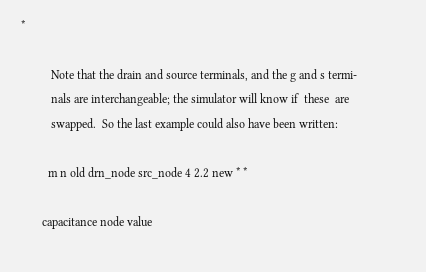*

          Note that the drain and source terminals, and the g and s termi-
          nals are interchangeable; the simulator will know if  these  are
          swapped.  So the last example could also have been written:

         m n old drn_node src_node 4 2.2 new * *

       capacitance node value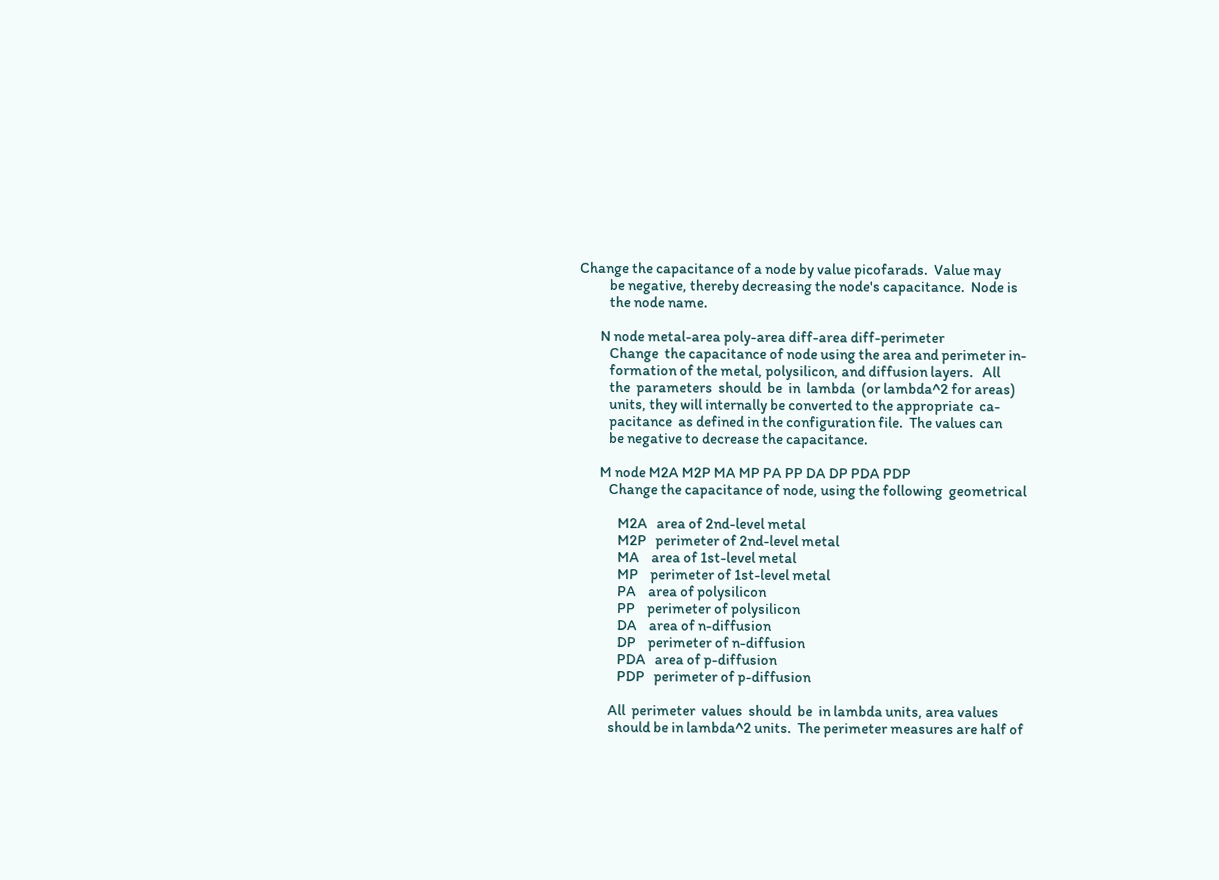Change the capacitance of a node by value picofarads.  Value may
          be negative, thereby decreasing the node's capacitance.  Node is
          the node name.

       N node metal-area poly-area diff-area diff-perimeter
          Change  the capacitance of node using the area and perimeter in-
          formation of the metal, polysilicon, and diffusion layers.   All
          the  parameters  should  be  in  lambda  (or lambda^2 for areas)
          units, they will internally be converted to the appropriate  ca-
          pacitance  as defined in the configuration file.  The values can
          be negative to decrease the capacitance.

       M node M2A M2P MA MP PA PP DA DP PDA PDP
          Change the capacitance of node, using the following  geometrical

             M2A   area of 2nd-level metal
             M2P   perimeter of 2nd-level metal
             MA    area of 1st-level metal
             MP    perimeter of 1st-level metal
             PA    area of polysilicon
             PP    perimeter of polysilicon
             DA    area of n-diffusion
             DP    perimeter of n-diffusion
             PDA   area of p-diffusion
             PDP   perimeter of p-diffusion

          All  perimeter  values  should  be  in lambda units, area values
          should be in lambda^2 units.  The perimeter measures are half of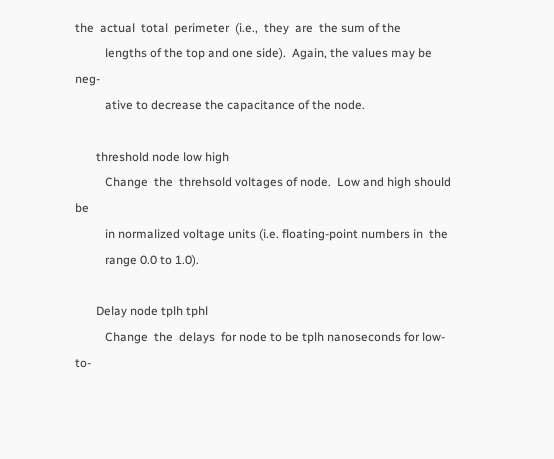the  actual  total  perimeter  (i.e.,  they  are  the sum of the
          lengths of the top and one side).  Again, the values may be neg-
          ative to decrease the capacitance of the node.

       threshold node low high
          Change  the  threhsold voltages of node.  Low and high should be
          in normalized voltage units (i.e. floating-point numbers in  the
          range 0.0 to 1.0).

       Delay node tplh tphl
          Change  the  delays  for node to be tplh nanoseconds for low-to-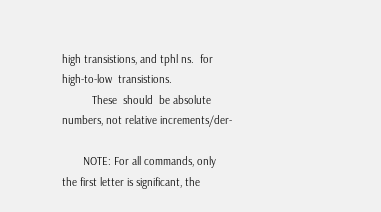high transistions, and tphl ns.  for  high-to-low  transistions.
          These  should  be absolute numbers, not relative increments/der-

       NOTE: For all commands, only the first letter is significant, the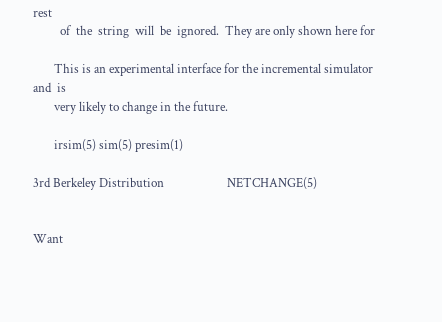rest
         of  the  string  will  be  ignored.  They are only shown here for

       This is an experimental interface for the incremental simulator and  is
       very likely to change in the future.

       irsim(5) sim(5) presim(1)

3rd Berkeley Distribution                     NETCHANGE(5)


Want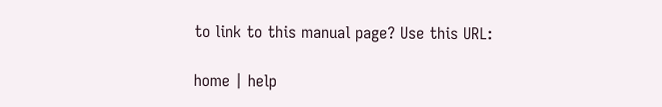to link to this manual page? Use this URL:

home | help